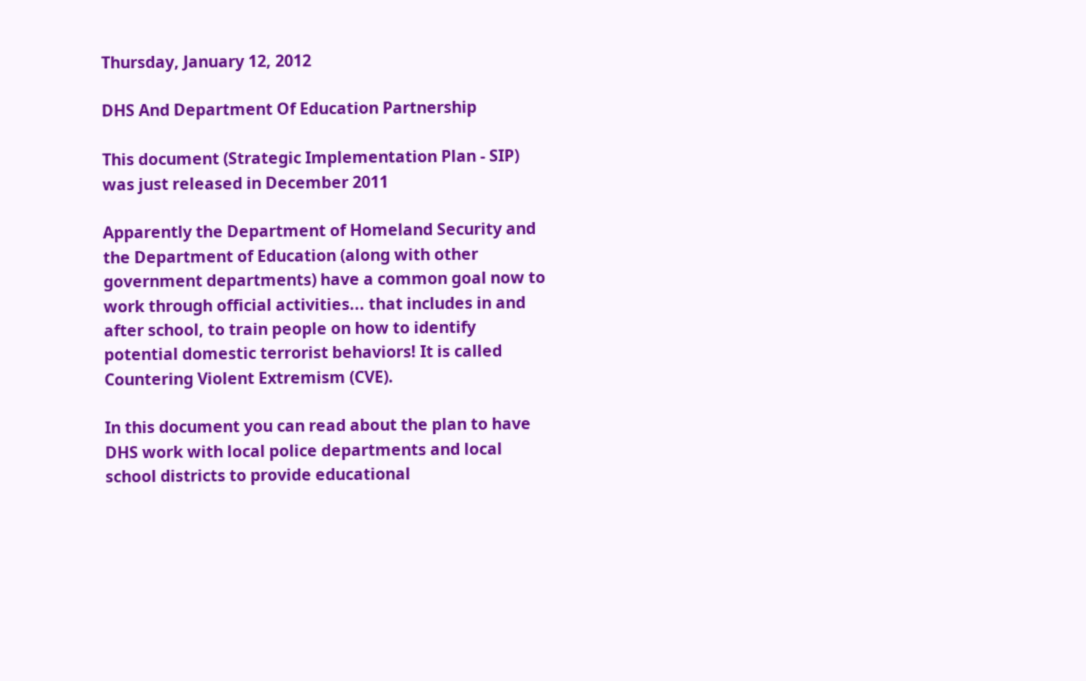Thursday, January 12, 2012

DHS And Department Of Education Partnership

This document (Strategic Implementation Plan - SIP) was just released in December 2011

Apparently the Department of Homeland Security and the Department of Education (along with other government departments) have a common goal now to work through official activities... that includes in and after school, to train people on how to identify potential domestic terrorist behaviors! It is called Countering Violent Extremism (CVE).

In this document you can read about the plan to have DHS work with local police departments and local school districts to provide educational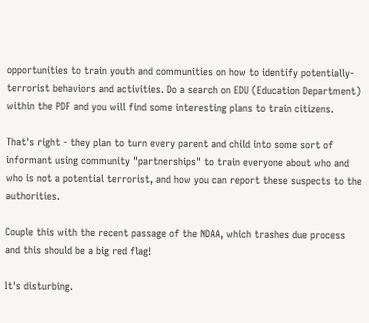opportunities to train youth and communities on how to identify potentially-terrorist behaviors and activities. Do a search on EDU (Education Department) within the PDF and you will find some interesting plans to train citizens.

That's right - they plan to turn every parent and child into some sort of informant using community "partnerships" to train everyone about who and who is not a potential terrorist, and how you can report these suspects to the authorities.

Couple this with the recent passage of the NDAA, which trashes due process and this should be a big red flag!

It's disturbing.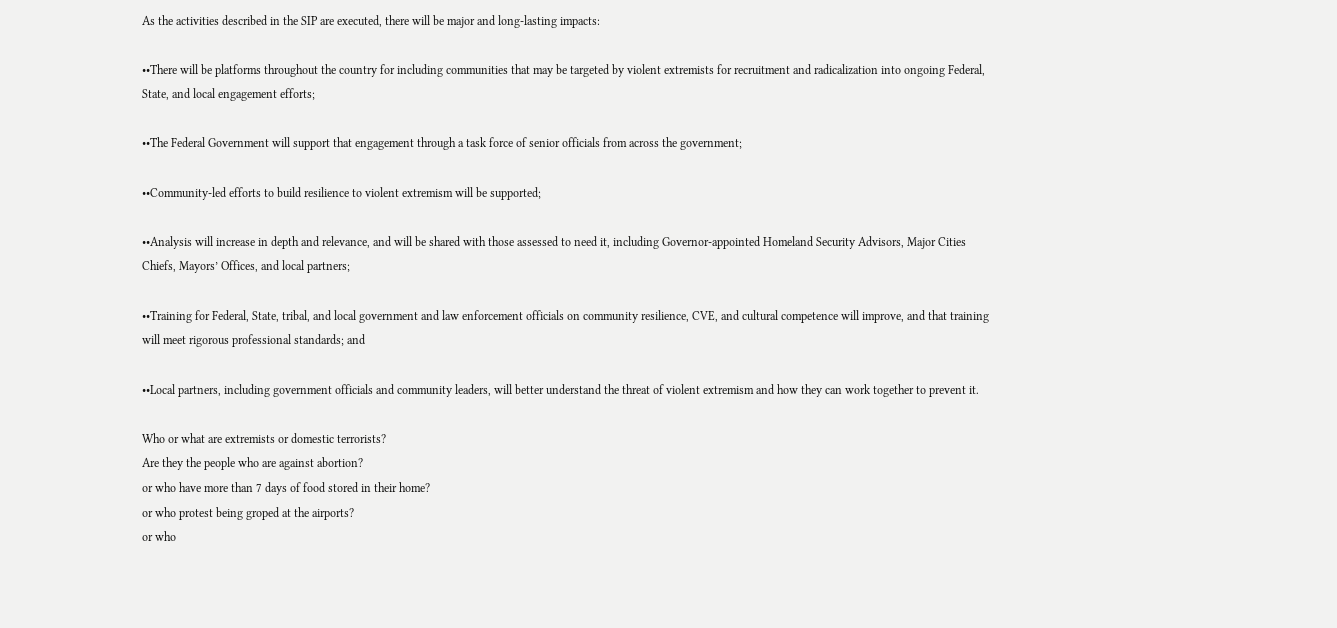As the activities described in the SIP are executed, there will be major and long-lasting impacts:

••There will be platforms throughout the country for including communities that may be targeted by violent extremists for recruitment and radicalization into ongoing Federal, State, and local engagement efforts;

••The Federal Government will support that engagement through a task force of senior officials from across the government;

••Community-led efforts to build resilience to violent extremism will be supported;

••Analysis will increase in depth and relevance, and will be shared with those assessed to need it, including Governor-appointed Homeland Security Advisors, Major Cities Chiefs, Mayors’ Offices, and local partners;

••Training for Federal, State, tribal, and local government and law enforcement officials on community resilience, CVE, and cultural competence will improve, and that training will meet rigorous professional standards; and

••Local partners, including government officials and community leaders, will better understand the threat of violent extremism and how they can work together to prevent it.

Who or what are extremists or domestic terrorists?
Are they the people who are against abortion?
or who have more than 7 days of food stored in their home?
or who protest being groped at the airports?
or who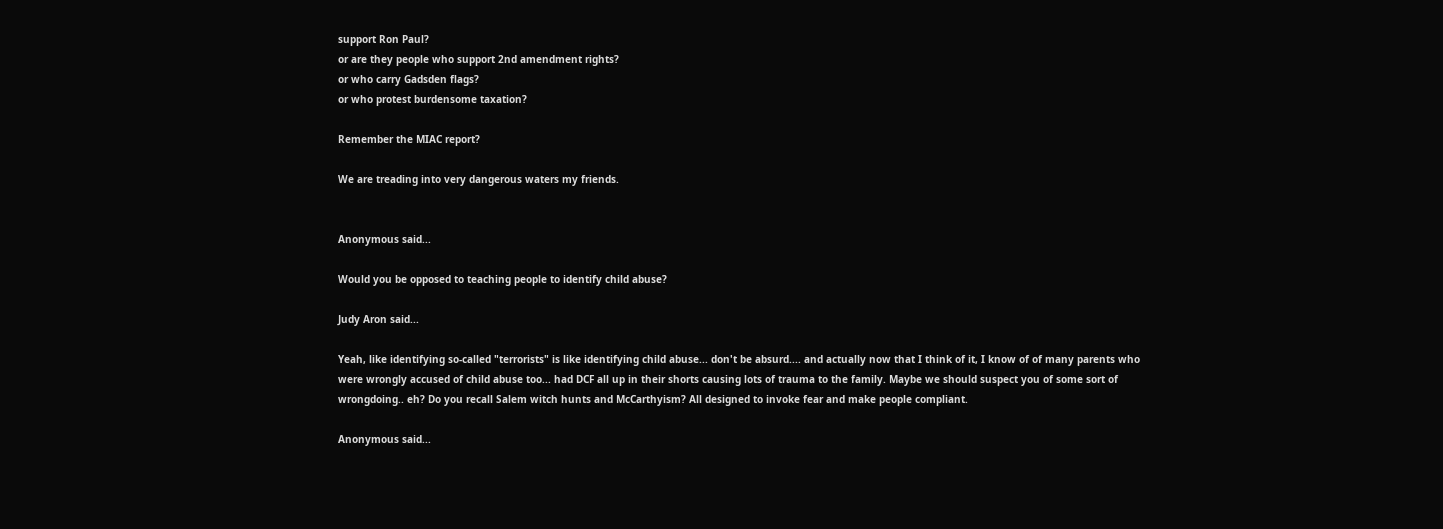support Ron Paul?
or are they people who support 2nd amendment rights?
or who carry Gadsden flags?
or who protest burdensome taxation?

Remember the MIAC report?

We are treading into very dangerous waters my friends.


Anonymous said...

Would you be opposed to teaching people to identify child abuse?

Judy Aron said...

Yeah, like identifying so-called "terrorists" is like identifying child abuse... don't be absurd.... and actually now that I think of it, I know of of many parents who were wrongly accused of child abuse too... had DCF all up in their shorts causing lots of trauma to the family. Maybe we should suspect you of some sort of wrongdoing.. eh? Do you recall Salem witch hunts and McCarthyism? All designed to invoke fear and make people compliant.

Anonymous said...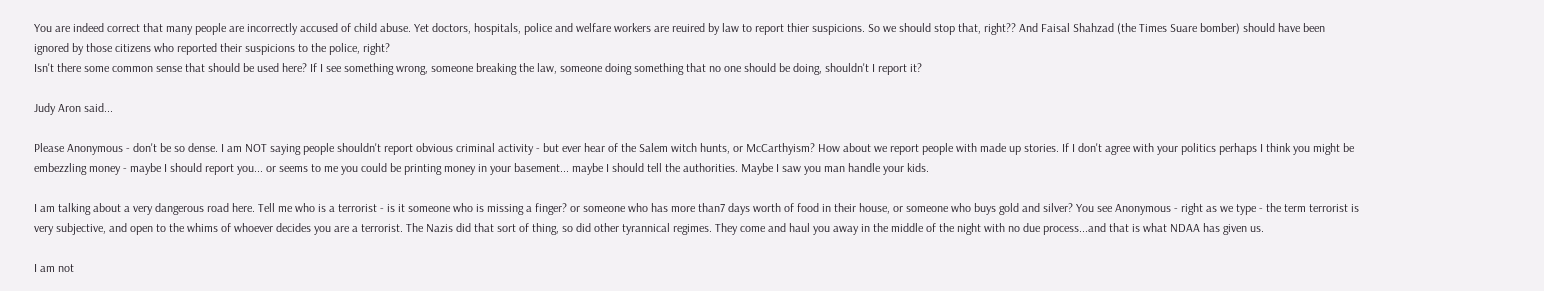You are indeed correct that many people are incorrectly accused of child abuse. Yet doctors, hospitals, police and welfare workers are reuired by law to report thier suspicions. So we should stop that, right?? And Faisal Shahzad (the Times Suare bomber) should have been ignored by those citizens who reported their suspicions to the police, right?
Isn't there some common sense that should be used here? If I see something wrong, someone breaking the law, someone doing something that no one should be doing, shouldn't I report it?

Judy Aron said...

Please Anonymous - don't be so dense. I am NOT saying people shouldn't report obvious criminal activity - but ever hear of the Salem witch hunts, or McCarthyism? How about we report people with made up stories. If I don't agree with your politics perhaps I think you might be embezzling money - maybe I should report you... or seems to me you could be printing money in your basement... maybe I should tell the authorities. Maybe I saw you man handle your kids.

I am talking about a very dangerous road here. Tell me who is a terrorist - is it someone who is missing a finger? or someone who has more than7 days worth of food in their house, or someone who buys gold and silver? You see Anonymous - right as we type - the term terrorist is very subjective, and open to the whims of whoever decides you are a terrorist. The Nazis did that sort of thing, so did other tyrannical regimes. They come and haul you away in the middle of the night with no due process...and that is what NDAA has given us.

I am not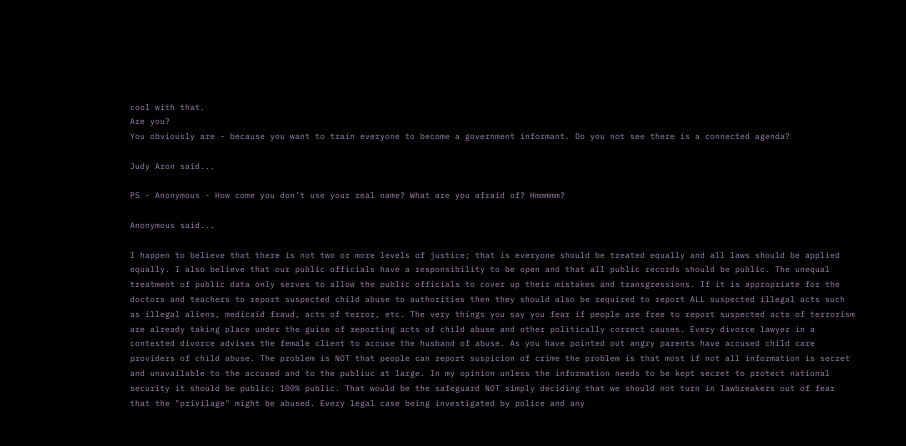cool with that.
Are you?
You obviously are - because you want to train everyone to become a government informant. Do you not see there is a connected agenda?

Judy Aron said...

PS - Anonymous - How come you don't use your real name? What are you afraid of? Hmmmmm?

Anonymous said...

I happen to believe that there is not two or more levels of justice; that is everyone should be treated equally and all laws should be applied equally. I also believe that our public officials have a responsibility to be open and that all public records should be public. The unequal treatment of public data only serves to allow the public officials to cover up their mistakes and transgressions. If it is appropriate for the doctors and teachers to report suspected child abuse to authorities then they should also be required to report ALL suspected illegal acts such as illegal aliens, medicaid fraud, acts of terror, etc. The very things you say you fear if people are free to report suspected acts of terrorism are already taking place under the guise of reporting acts of child abuse and other politically correct causes. Every divorce lawyer in a contested divorce advises the female client to accuse the husband of abuse. As you have pointed out angry parents have accused child care providers of child abuse. The problem is NOT that people can report suspicion of crime the problem is that most if not all information is secret and unavailable to the accused and to the publiuc at large. In my opinion unless the information needs to be kept secret to protect national security it should be public; 100% public. That would be the safeguard NOT simply deciding that we should not turn in lawbreakers out of fear that the "privilage" might be abused. Every legal case being investigated by police and any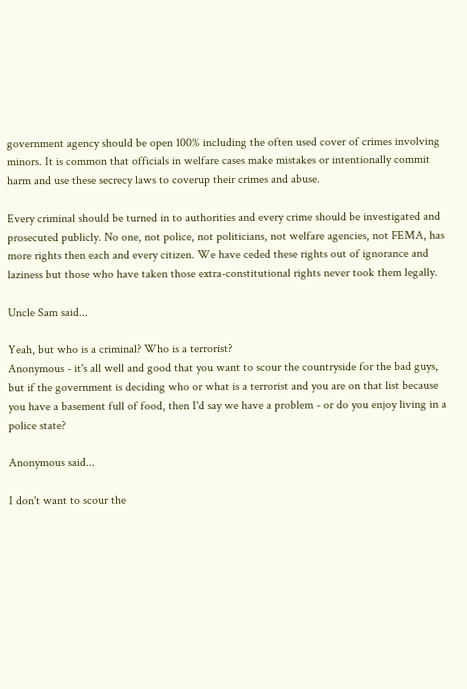government agency should be open 100% including the often used cover of crimes involving minors. It is common that officials in welfare cases make mistakes or intentionally commit harm and use these secrecy laws to coverup their crimes and abuse.

Every criminal should be turned in to authorities and every crime should be investigated and prosecuted publicly. No one, not police, not politicians, not welfare agencies, not FEMA, has more rights then each and every citizen. We have ceded these rights out of ignorance and laziness but those who have taken those extra-constitutional rights never took them legally.

Uncle Sam said...

Yeah, but who is a criminal? Who is a terrorist?
Anonymous - it's all well and good that you want to scour the countryside for the bad guys, but if the government is deciding who or what is a terrorist and you are on that list because you have a basement full of food, then I'd say we have a problem - or do you enjoy living in a police state?

Anonymous said...

I don't want to scour the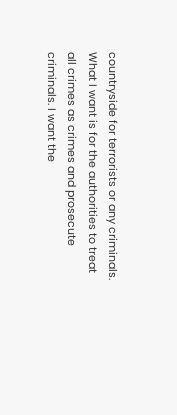countryside for terrorists or any criminals. What I want is for the authorities to treat all crimes as crimes and prosecute criminals. I want the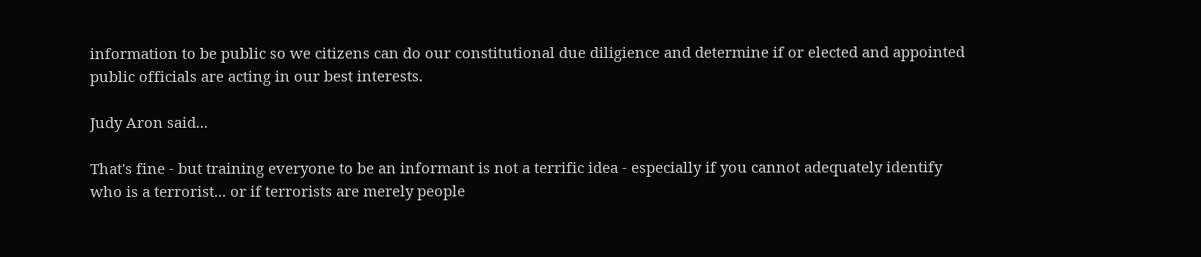information to be public so we citizens can do our constitutional due diligience and determine if or elected and appointed public officials are acting in our best interests.

Judy Aron said...

That's fine - but training everyone to be an informant is not a terrific idea - especially if you cannot adequately identify who is a terrorist... or if terrorists are merely people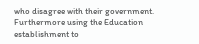who disagree with their government. Furthermore using the Education establishment to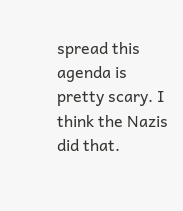spread this agenda is pretty scary. I think the Nazis did that.